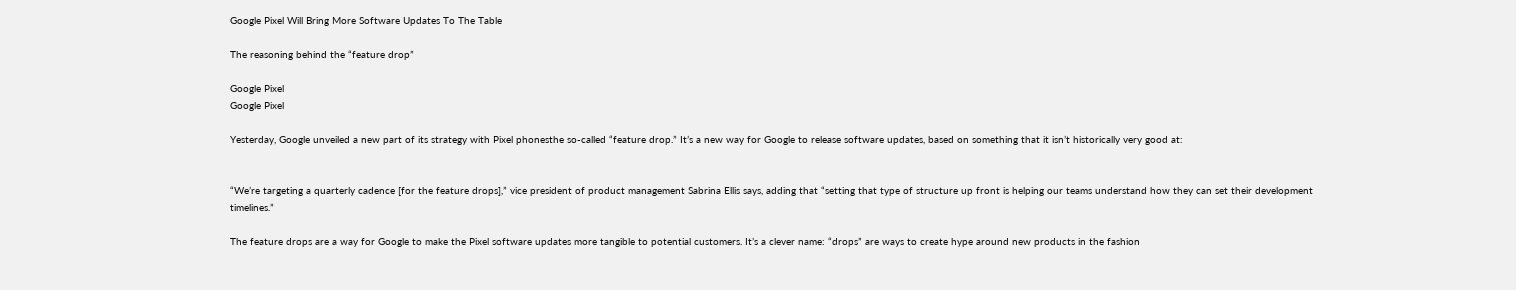Google Pixel Will Bring More Software Updates To The Table

The reasoning behind the “feature drop”

Google Pixel
Google Pixel

Yesterday, Google unveiled a new part of its strategy with Pixel phonesthe so-called “feature drop.” It’s a new way for Google to release software updates, based on something that it isn’t historically very good at:


“We’re targeting a quarterly cadence [for the feature drops],” vice president of product management Sabrina Ellis says, adding that “setting that type of structure up front is helping our teams understand how they can set their development timelines.”

The feature drops are a way for Google to make the Pixel software updates more tangible to potential customers. It’s a clever name: “drops” are ways to create hype around new products in the fashion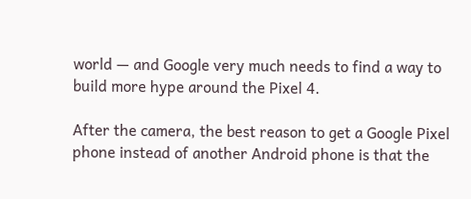world — and Google very much needs to find a way to build more hype around the Pixel 4.

After the camera, the best reason to get a Google Pixel phone instead of another Android phone is that the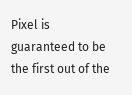Pixel is guaranteed to be the first out of the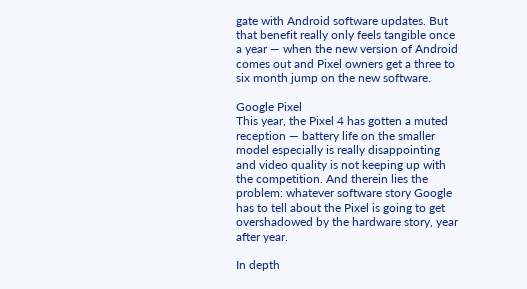gate with Android software updates. But that benefit really only feels tangible once a year — when the new version of Android comes out and Pixel owners get a three to six month jump on the new software.

Google Pixel
This year, the Pixel 4 has gotten a muted reception — battery life on the smaller model especially is really disappointing and video quality is not keeping up with the competition. And therein lies the problem: whatever software story Google has to tell about the Pixel is going to get overshadowed by the hardware story, year after year.

In depth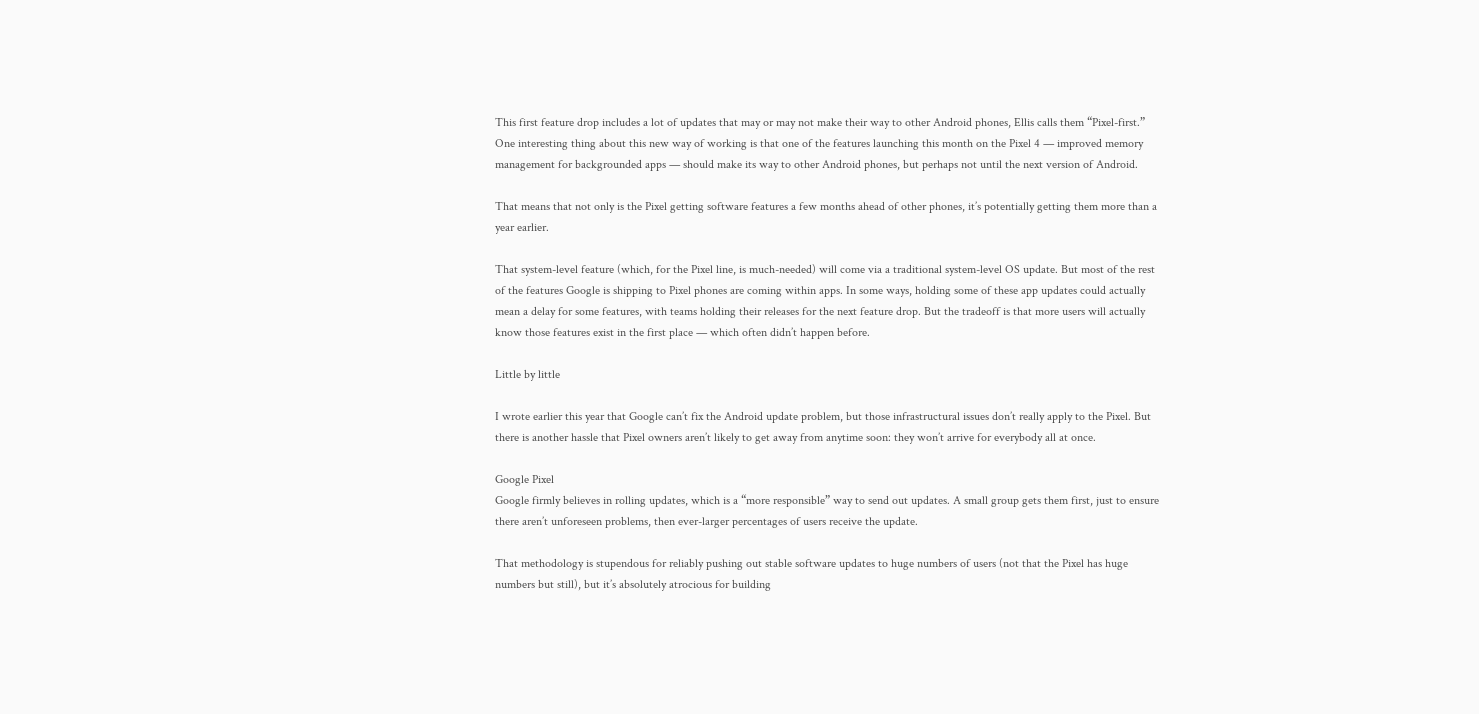This first feature drop includes a lot of updates that may or may not make their way to other Android phones, Ellis calls them “Pixel-first.” One interesting thing about this new way of working is that one of the features launching this month on the Pixel 4 — improved memory management for backgrounded apps — should make its way to other Android phones, but perhaps not until the next version of Android.

That means that not only is the Pixel getting software features a few months ahead of other phones, it’s potentially getting them more than a year earlier.

That system-level feature (which, for the Pixel line, is much-needed) will come via a traditional system-level OS update. But most of the rest of the features Google is shipping to Pixel phones are coming within apps. In some ways, holding some of these app updates could actually mean a delay for some features, with teams holding their releases for the next feature drop. But the tradeoff is that more users will actually know those features exist in the first place — which often didn’t happen before.

Little by little

I wrote earlier this year that Google can’t fix the Android update problem, but those infrastructural issues don’t really apply to the Pixel. But there is another hassle that Pixel owners aren’t likely to get away from anytime soon: they won’t arrive for everybody all at once.

Google Pixel
Google firmly believes in rolling updates, which is a “more responsible” way to send out updates. A small group gets them first, just to ensure there aren’t unforeseen problems, then ever-larger percentages of users receive the update.

That methodology is stupendous for reliably pushing out stable software updates to huge numbers of users (not that the Pixel has huge numbers but still), but it’s absolutely atrocious for building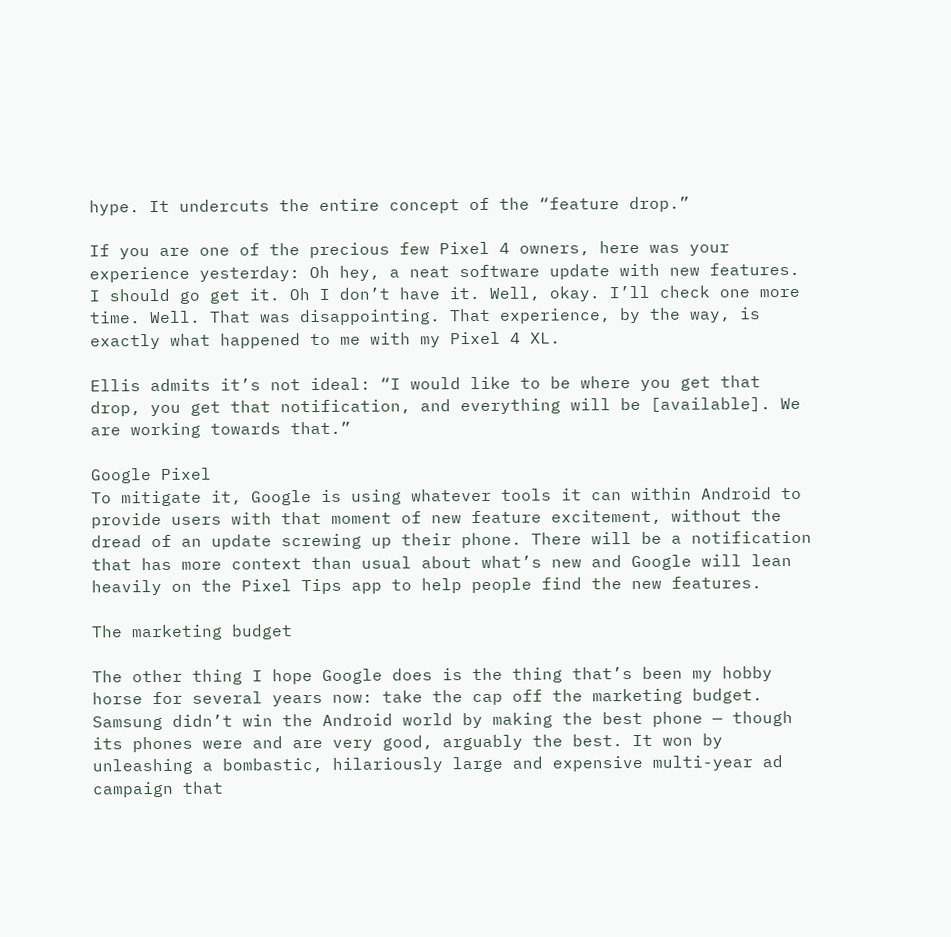hype. It undercuts the entire concept of the “feature drop.”

If you are one of the precious few Pixel 4 owners, here was your experience yesterday: Oh hey, a neat software update with new features. I should go get it. Oh I don’t have it. Well, okay. I’ll check one more time. Well. That was disappointing. That experience, by the way, is exactly what happened to me with my Pixel 4 XL.

Ellis admits it’s not ideal: “I would like to be where you get that drop, you get that notification, and everything will be [available]. We are working towards that.”

Google Pixel
To mitigate it, Google is using whatever tools it can within Android to provide users with that moment of new feature excitement, without the dread of an update screwing up their phone. There will be a notification that has more context than usual about what’s new and Google will lean heavily on the Pixel Tips app to help people find the new features.

The marketing budget

The other thing I hope Google does is the thing that’s been my hobby horse for several years now: take the cap off the marketing budget. Samsung didn’t win the Android world by making the best phone — though its phones were and are very good, arguably the best. It won by unleashing a bombastic, hilariously large and expensive multi-year ad campaign that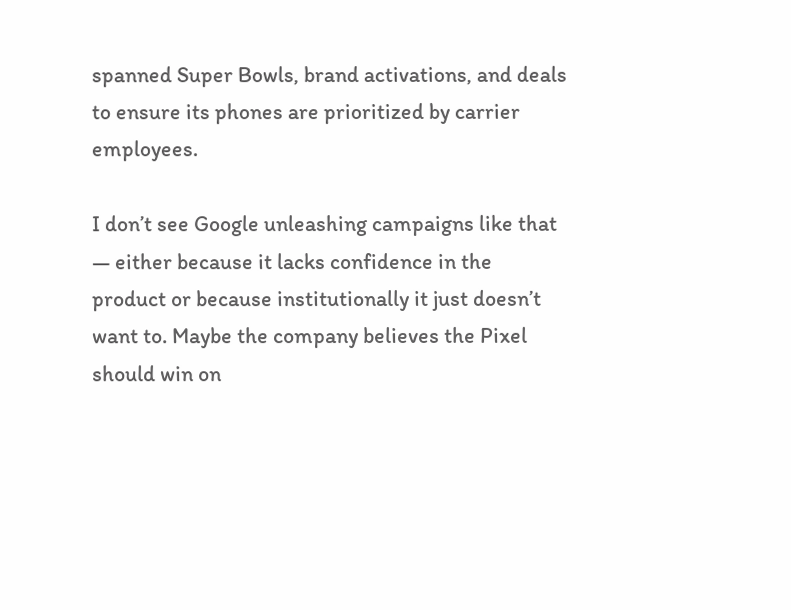spanned Super Bowls, brand activations, and deals to ensure its phones are prioritized by carrier employees.

I don’t see Google unleashing campaigns like that — either because it lacks confidence in the product or because institutionally it just doesn’t want to. Maybe the company believes the Pixel should win on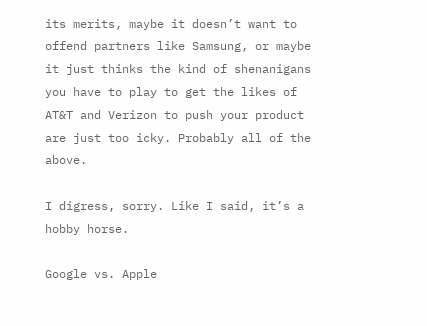its merits, maybe it doesn’t want to offend partners like Samsung, or maybe it just thinks the kind of shenanigans you have to play to get the likes of AT&T and Verizon to push your product are just too icky. Probably all of the above.

I digress, sorry. Like I said, it’s a hobby horse.

Google vs. Apple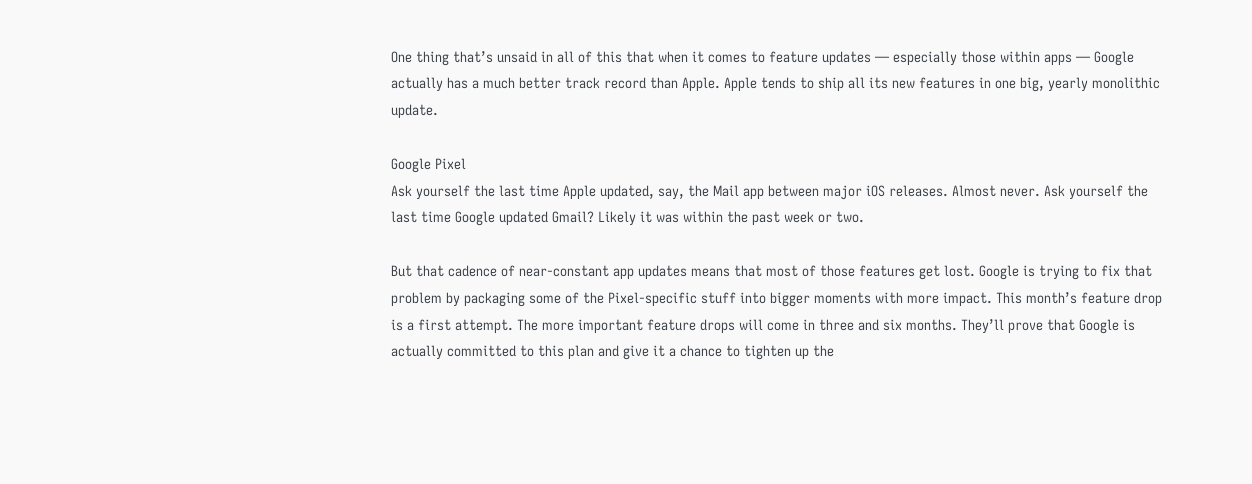One thing that’s unsaid in all of this that when it comes to feature updates — especially those within apps — Google actually has a much better track record than Apple. Apple tends to ship all its new features in one big, yearly monolithic update.

Google Pixel
Ask yourself the last time Apple updated, say, the Mail app between major iOS releases. Almost never. Ask yourself the last time Google updated Gmail? Likely it was within the past week or two.

But that cadence of near-constant app updates means that most of those features get lost. Google is trying to fix that problem by packaging some of the Pixel-specific stuff into bigger moments with more impact. This month’s feature drop is a first attempt. The more important feature drops will come in three and six months. They’ll prove that Google is actually committed to this plan and give it a chance to tighten up the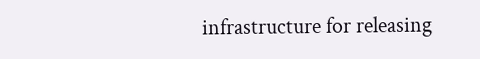infrastructure for releasing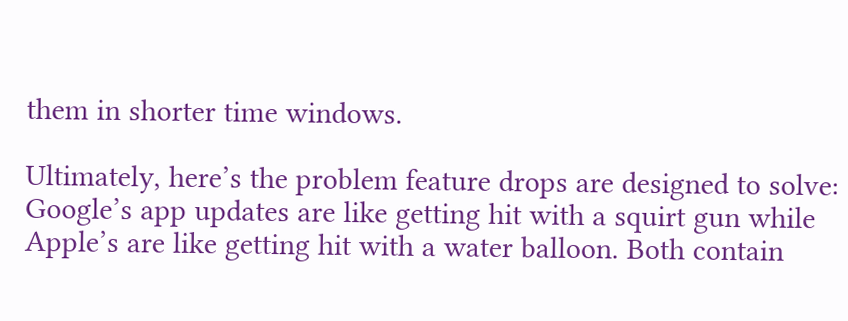them in shorter time windows.

Ultimately, here’s the problem feature drops are designed to solve: Google’s app updates are like getting hit with a squirt gun while Apple’s are like getting hit with a water balloon. Both contain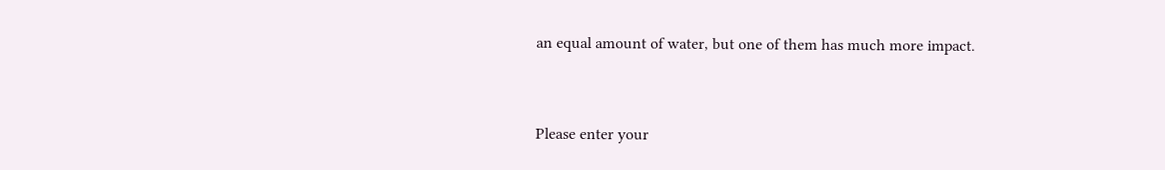an equal amount of water, but one of them has much more impact.


Please enter your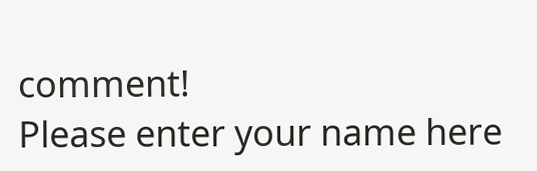comment!
Please enter your name here